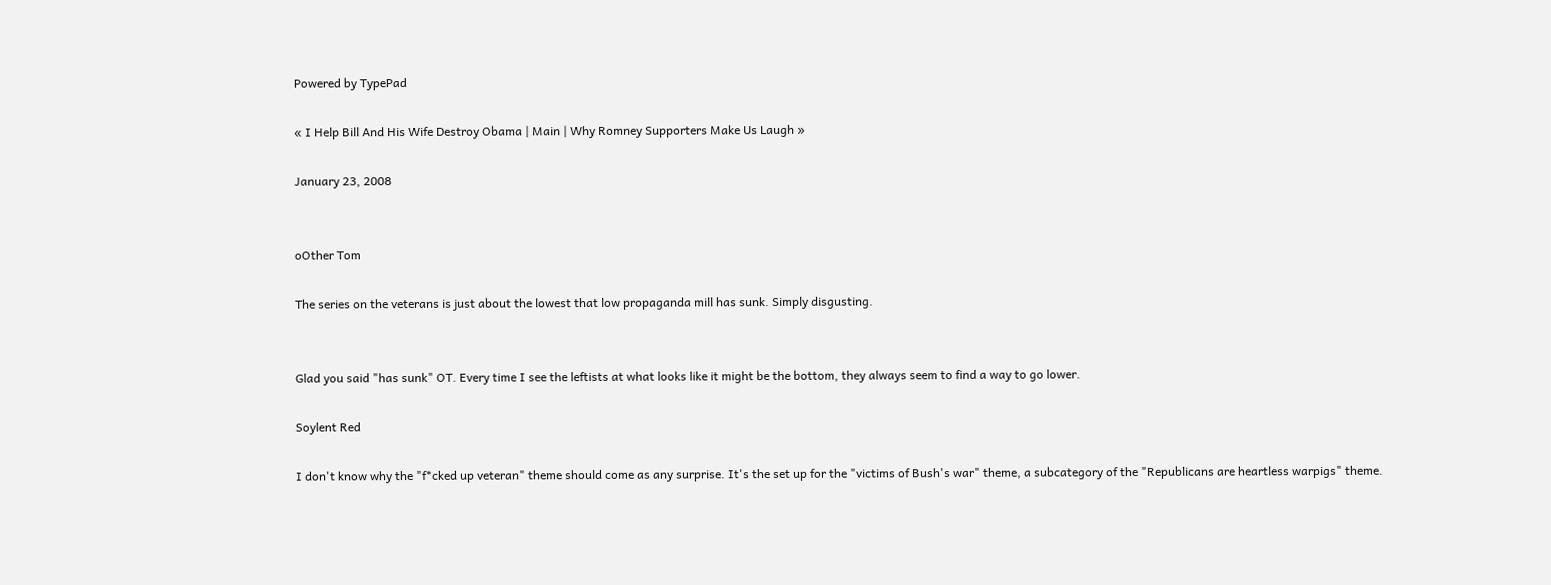Powered by TypePad

« I Help Bill And His Wife Destroy Obama | Main | Why Romney Supporters Make Us Laugh »

January 23, 2008


oOther Tom

The series on the veterans is just about the lowest that low propaganda mill has sunk. Simply disgusting.


Glad you said "has sunk" OT. Every time I see the leftists at what looks like it might be the bottom, they always seem to find a way to go lower.

Soylent Red

I don't know why the "f*cked up veteran" theme should come as any surprise. It's the set up for the "victims of Bush's war" theme, a subcategory of the "Republicans are heartless warpigs" theme.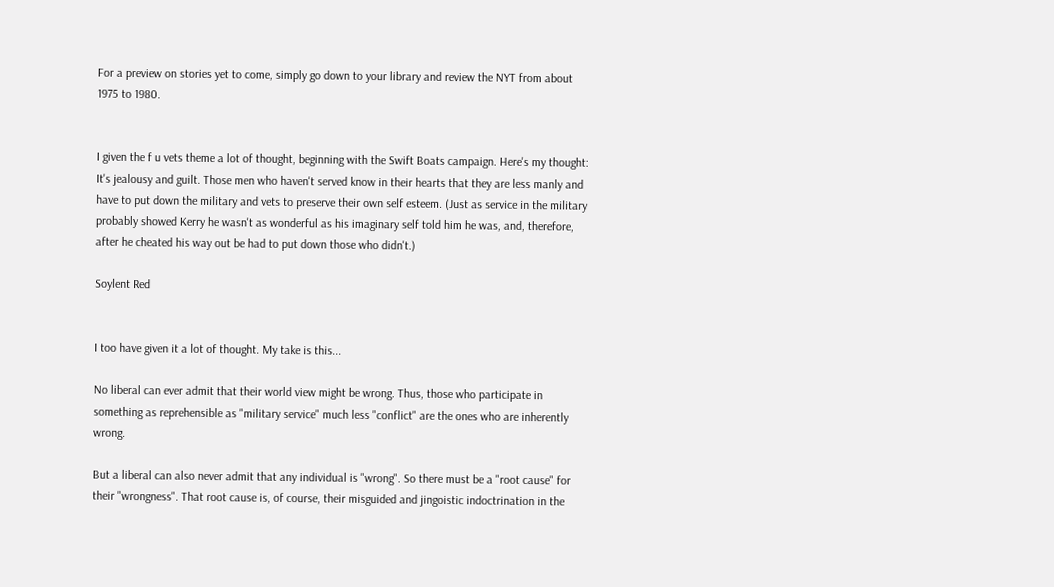For a preview on stories yet to come, simply go down to your library and review the NYT from about 1975 to 1980.


I given the f u vets theme a lot of thought, beginning with the Swift Boats campaign. Here's my thought: It's jealousy and guilt. Those men who haven't served know in their hearts that they are less manly and have to put down the military and vets to preserve their own self esteem. (Just as service in the military probably showed Kerry he wasn't as wonderful as his imaginary self told him he was, and, therefore, after he cheated his way out be had to put down those who didn't.)

Soylent Red


I too have given it a lot of thought. My take is this...

No liberal can ever admit that their world view might be wrong. Thus, those who participate in something as reprehensible as "military service" much less "conflict" are the ones who are inherently wrong.

But a liberal can also never admit that any individual is "wrong". So there must be a "root cause" for their "wrongness". That root cause is, of course, their misguided and jingoistic indoctrination in the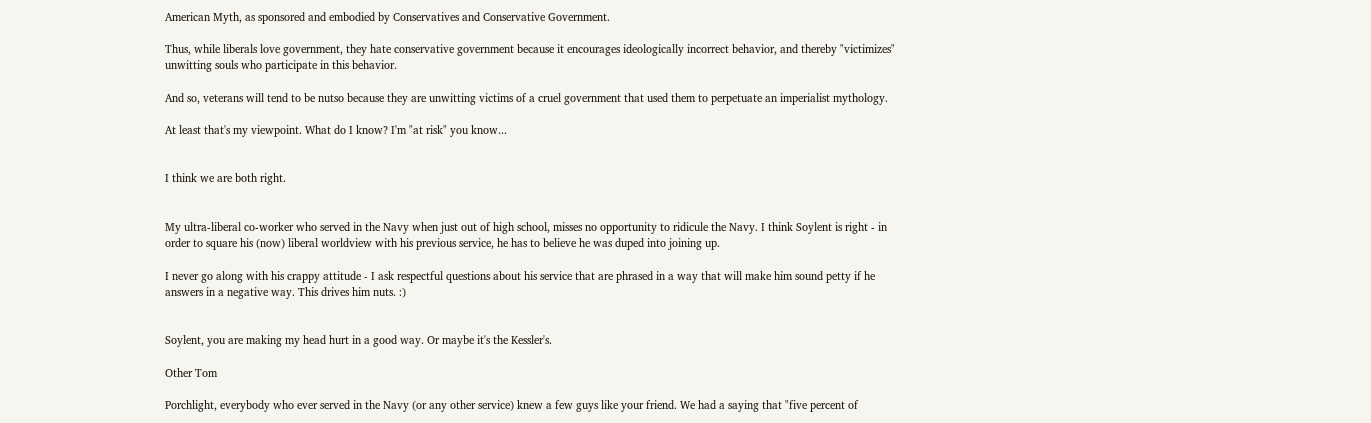American Myth, as sponsored and embodied by Conservatives and Conservative Government.

Thus, while liberals love government, they hate conservative government because it encourages ideologically incorrect behavior, and thereby "victimizes" unwitting souls who participate in this behavior.

And so, veterans will tend to be nutso because they are unwitting victims of a cruel government that used them to perpetuate an imperialist mythology.

At least that's my viewpoint. What do I know? I'm "at risk" you know...


I think we are both right.


My ultra-liberal co-worker who served in the Navy when just out of high school, misses no opportunity to ridicule the Navy. I think Soylent is right - in order to square his (now) liberal worldview with his previous service, he has to believe he was duped into joining up.

I never go along with his crappy attitude - I ask respectful questions about his service that are phrased in a way that will make him sound petty if he answers in a negative way. This drives him nuts. :)


Soylent, you are making my head hurt in a good way. Or maybe it's the Kessler's.

Other Tom

Porchlight, everybody who ever served in the Navy (or any other service) knew a few guys like your friend. We had a saying that "five percent of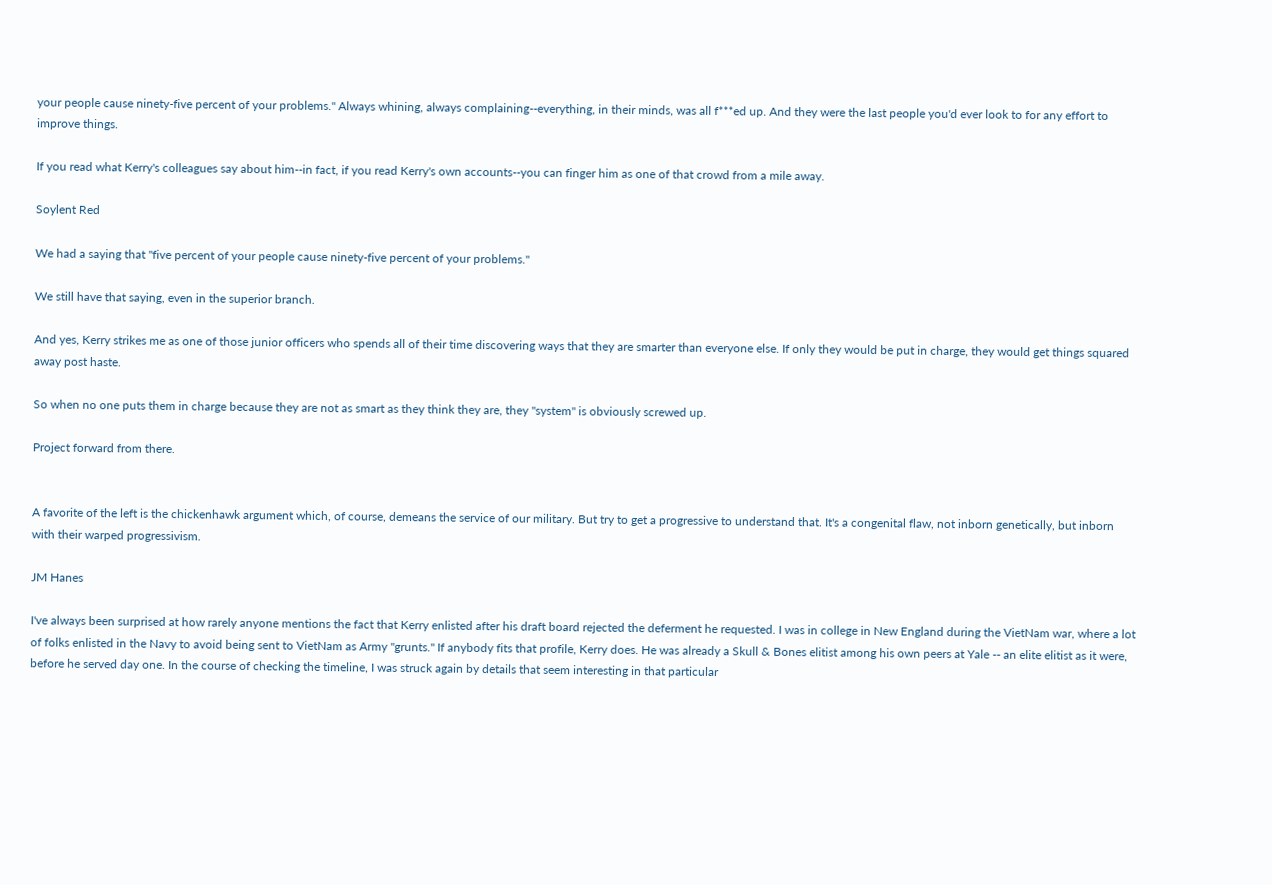your people cause ninety-five percent of your problems." Always whining, always complaining--everything, in their minds, was all f***ed up. And they were the last people you'd ever look to for any effort to improve things.

If you read what Kerry's colleagues say about him--in fact, if you read Kerry's own accounts--you can finger him as one of that crowd from a mile away.

Soylent Red

We had a saying that "five percent of your people cause ninety-five percent of your problems."

We still have that saying, even in the superior branch.

And yes, Kerry strikes me as one of those junior officers who spends all of their time discovering ways that they are smarter than everyone else. If only they would be put in charge, they would get things squared away post haste.

So when no one puts them in charge because they are not as smart as they think they are, they "system" is obviously screwed up.

Project forward from there.


A favorite of the left is the chickenhawk argument which, of course, demeans the service of our military. But try to get a progressive to understand that. It's a congenital flaw, not inborn genetically, but inborn with their warped progressivism.

JM Hanes

I've always been surprised at how rarely anyone mentions the fact that Kerry enlisted after his draft board rejected the deferment he requested. I was in college in New England during the VietNam war, where a lot of folks enlisted in the Navy to avoid being sent to VietNam as Army "grunts." If anybody fits that profile, Kerry does. He was already a Skull & Bones elitist among his own peers at Yale -- an elite elitist as it were, before he served day one. In the course of checking the timeline, I was struck again by details that seem interesting in that particular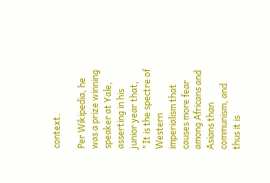context.

Per Wikipedia, he was a prize winning speaker at Yale, asserting in his junior year that, "It is the spectre of Western imperialism that causes more fear among Africans and Asians than communism, and thus it is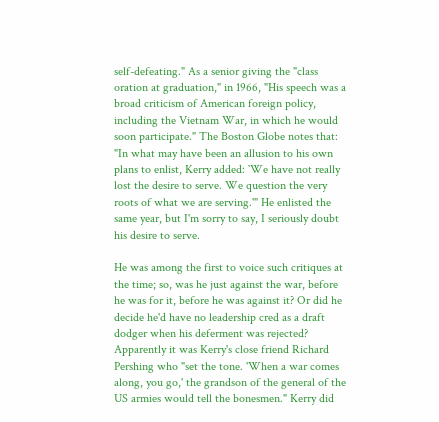self-defeating." As a senior giving the "class oration at graduation," in 1966, "His speech was a broad criticism of American foreign policy, including the Vietnam War, in which he would soon participate." The Boston Globe notes that: "In what may have been an allusion to his own plans to enlist, Kerry added: `We have not really lost the desire to serve. We question the very roots of what we are serving.'" He enlisted the same year, but I'm sorry to say, I seriously doubt his desire to serve.

He was among the first to voice such critiques at the time; so, was he just against the war, before he was for it, before he was against it? Or did he decide he'd have no leadership cred as a draft dodger when his deferment was rejected? Apparently it was Kerry's close friend Richard Pershing who "set the tone. 'When a war comes along, you go,' the grandson of the general of the US armies would tell the bonesmen." Kerry did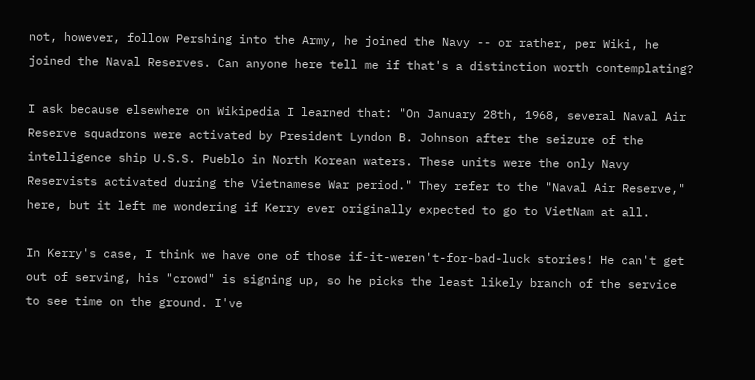not, however, follow Pershing into the Army, he joined the Navy -- or rather, per Wiki, he joined the Naval Reserves. Can anyone here tell me if that's a distinction worth contemplating?

I ask because elsewhere on Wikipedia I learned that: "On January 28th, 1968, several Naval Air Reserve squadrons were activated by President Lyndon B. Johnson after the seizure of the intelligence ship U.S.S. Pueblo in North Korean waters. These units were the only Navy Reservists activated during the Vietnamese War period." They refer to the "Naval Air Reserve," here, but it left me wondering if Kerry ever originally expected to go to VietNam at all.

In Kerry's case, I think we have one of those if-it-weren't-for-bad-luck stories! He can't get out of serving, his "crowd" is signing up, so he picks the least likely branch of the service to see time on the ground. I've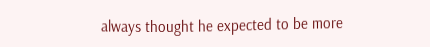always thought he expected to be more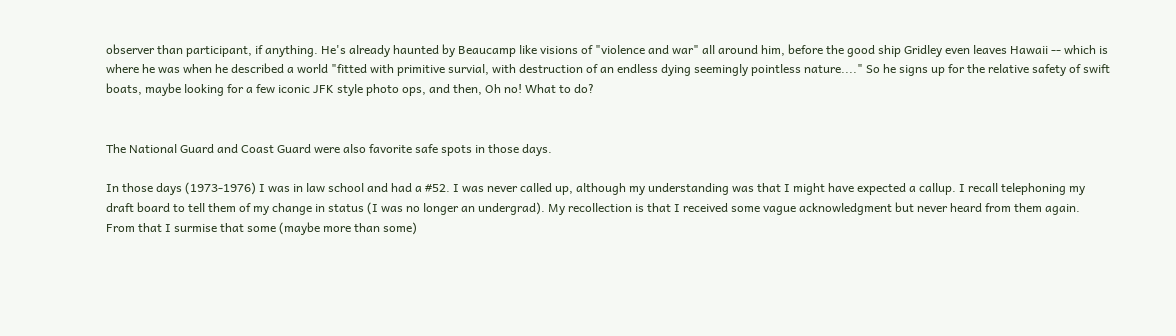observer than participant, if anything. He's already haunted by Beaucamp like visions of "violence and war" all around him, before the good ship Gridley even leaves Hawaii -- which is where he was when he described a world "fitted with primitive survial, with destruction of an endless dying seemingly pointless nature...." So he signs up for the relative safety of swift boats, maybe looking for a few iconic JFK style photo ops, and then, Oh no! What to do?


The National Guard and Coast Guard were also favorite safe spots in those days.

In those days (1973-1976) I was in law school and had a #52. I was never called up, although my understanding was that I might have expected a callup. I recall telephoning my draft board to tell them of my change in status (I was no longer an undergrad). My recollection is that I received some vague acknowledgment but never heard from them again. From that I surmise that some (maybe more than some)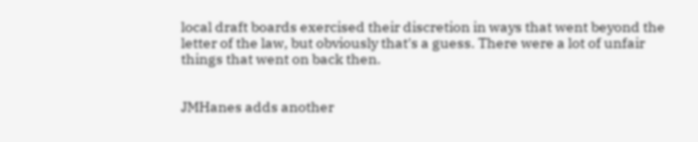local draft boards exercised their discretion in ways that went beyond the letter of the law, but obviously that's a guess. There were a lot of unfair things that went on back then.


JMHanes adds another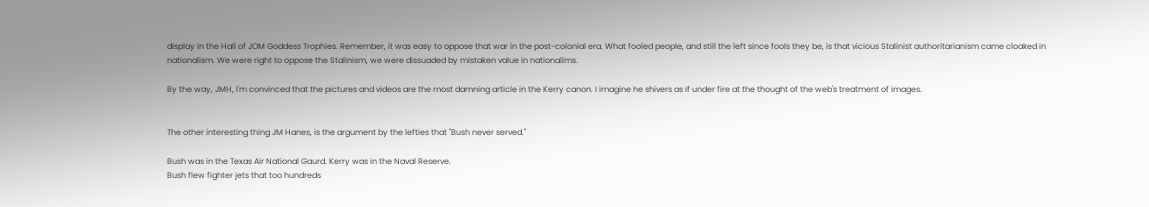display in the Hall of JOM Goddess Trophies. Remember, it was easy to oppose that war in the post-colonial era. What fooled people, and still the left since fools they be, is that vicious Stalinist authoritarianism came cloaked in nationalism. We were right to oppose the Stalinism, we were dissuaded by mistaken value in nationalims.

By the way, JMH, I'm convinced that the pictures and videos are the most damning article in the Kerry canon. I imagine he shivers as if under fire at the thought of the web's treatment of images.


The other interesting thing JM Hanes, is the argument by the lefties that "Bush never served."

Bush was in the Texas Air National Gaurd. Kerry was in the Naval Reserve.
Bush flew fighter jets that too hundreds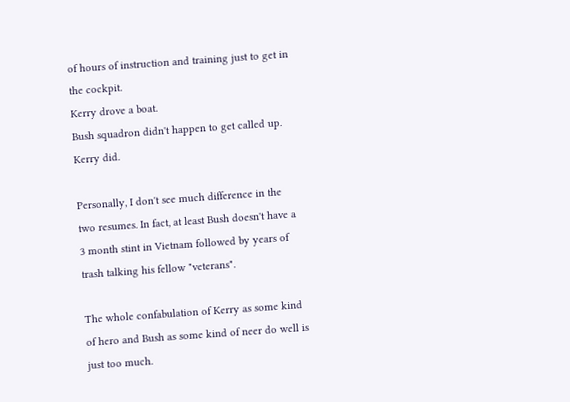of hours of instruction and training just to get in the cockpit.
Kerry drove a boat.
Bush squadron didn't happen to get called up.
Kerry did.

Personally, I don't see much difference in the two resumes. In fact, at least Bush doesn't have a 3 month stint in Vietnam followed by years of trash talking his fellow "veterans".

The whole confabulation of Kerry as some kind of hero and Bush as some kind of neer do well is just too much.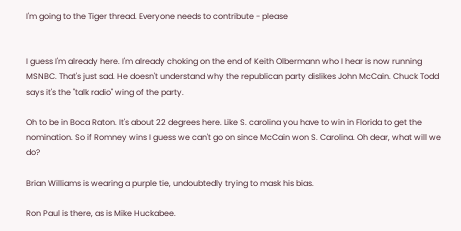I'm going to the Tiger thread. Everyone needs to contribute - please


I guess I'm already here. I'm already choking on the end of Keith Olbermann who I hear is now running MSNBC. That's just sad. He doesn't understand why the republican party dislikes John McCain. Chuck Todd says it's the "talk radio" wing of the party.

Oh to be in Boca Raton. It's about 22 degrees here. Like S. carolina you have to win in Florida to get the nomination. So if Romney wins I guess we can't go on since McCain won S. Carolina. Oh dear, what will we do?

Brian Williams is wearing a purple tie, undoubtedly trying to mask his bias.

Ron Paul is there, as is Mike Huckabee.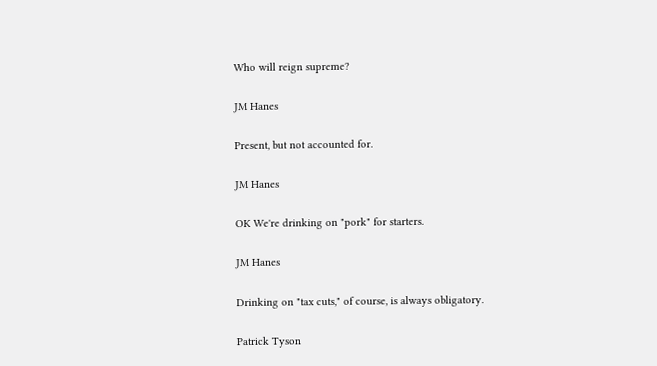Who will reign supreme?

JM Hanes

Present, but not accounted for.

JM Hanes

OK We're drinking on "pork" for starters.

JM Hanes

Drinking on "tax cuts," of course, is always obligatory.

Patrick Tyson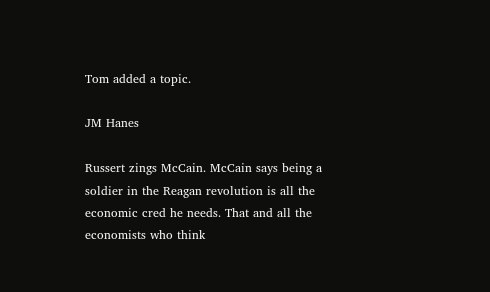Tom added a topic.

JM Hanes

Russert zings McCain. McCain says being a soldier in the Reagan revolution is all the economic cred he needs. That and all the economists who think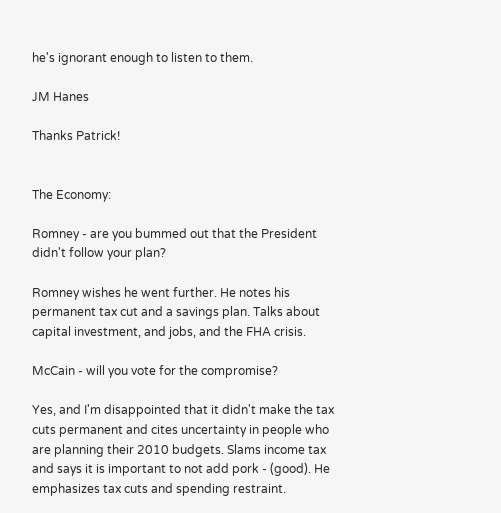he's ignorant enough to listen to them.

JM Hanes

Thanks Patrick!


The Economy:

Romney - are you bummed out that the President didn't follow your plan?

Romney wishes he went further. He notes his permanent tax cut and a savings plan. Talks about capital investment, and jobs, and the FHA crisis.

McCain - will you vote for the compromise?

Yes, and I'm disappointed that it didn't make the tax cuts permanent and cites uncertainty in people who are planning their 2010 budgets. Slams income tax and says it is important to not add pork - (good). He emphasizes tax cuts and spending restraint.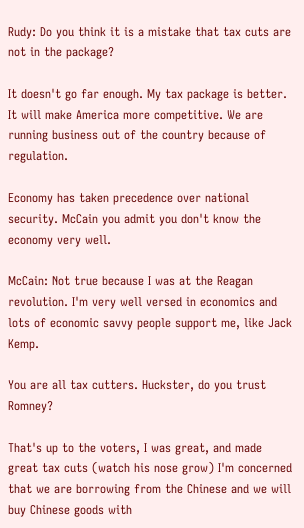Rudy: Do you think it is a mistake that tax cuts are not in the package?

It doesn't go far enough. My tax package is better. It will make America more competitive. We are running business out of the country because of regulation.

Economy has taken precedence over national security. McCain you admit you don't know the economy very well.

McCain: Not true because I was at the Reagan revolution. I'm very well versed in economics and lots of economic savvy people support me, like Jack Kemp.

You are all tax cutters. Huckster, do you trust Romney?

That's up to the voters, I was great, and made great tax cuts (watch his nose grow) I'm concerned that we are borrowing from the Chinese and we will buy Chinese goods with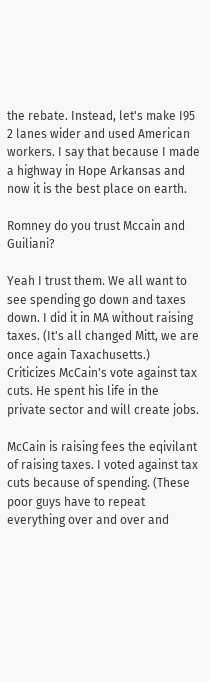the rebate. Instead, let's make I95 2 lanes wider and used American workers. I say that because I made a highway in Hope Arkansas and now it is the best place on earth.

Romney do you trust Mccain and Guiliani?

Yeah I trust them. We all want to see spending go down and taxes down. I did it in MA without raising taxes. (It's all changed Mitt, we are once again Taxachusetts.) Criticizes McCain's vote against tax cuts. He spent his life in the private sector and will create jobs.

McCain is raising fees the eqivilant of raising taxes. I voted against tax cuts because of spending. (These poor guys have to repeat everything over and over and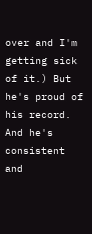over and I'm getting sick of it.) But he's proud of his record. And he's consistent and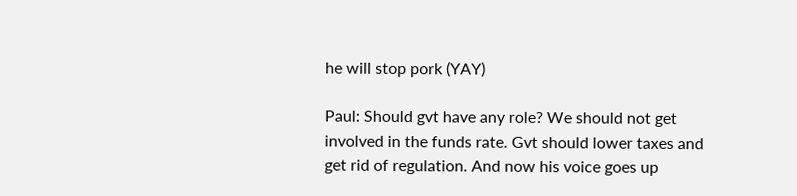he will stop pork (YAY)

Paul: Should gvt have any role? We should not get involved in the funds rate. Gvt should lower taxes and get rid of regulation. And now his voice goes up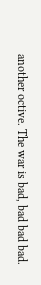another octive. The war is bad, bad bad bad.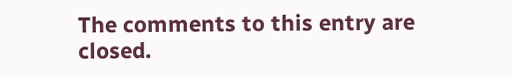The comments to this entry are closed.